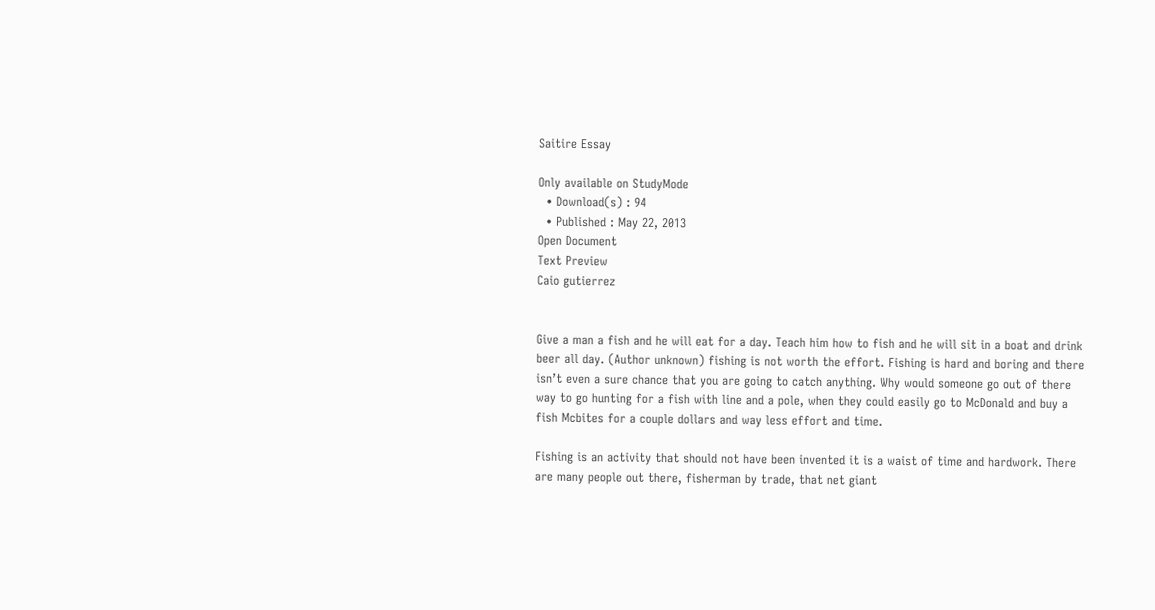Saitire Essay

Only available on StudyMode
  • Download(s) : 94
  • Published : May 22, 2013
Open Document
Text Preview
Caio gutierrez


Give a man a fish and he will eat for a day. Teach him how to fish and he will sit in a boat and drink beer all day. (Author unknown) fishing is not worth the effort. Fishing is hard and boring and there isn’t even a sure chance that you are going to catch anything. Why would someone go out of there way to go hunting for a fish with line and a pole, when they could easily go to McDonald and buy a fish Mcbites for a couple dollars and way less effort and time.

Fishing is an activity that should not have been invented it is a waist of time and hardwork. There are many people out there, fisherman by trade, that net giant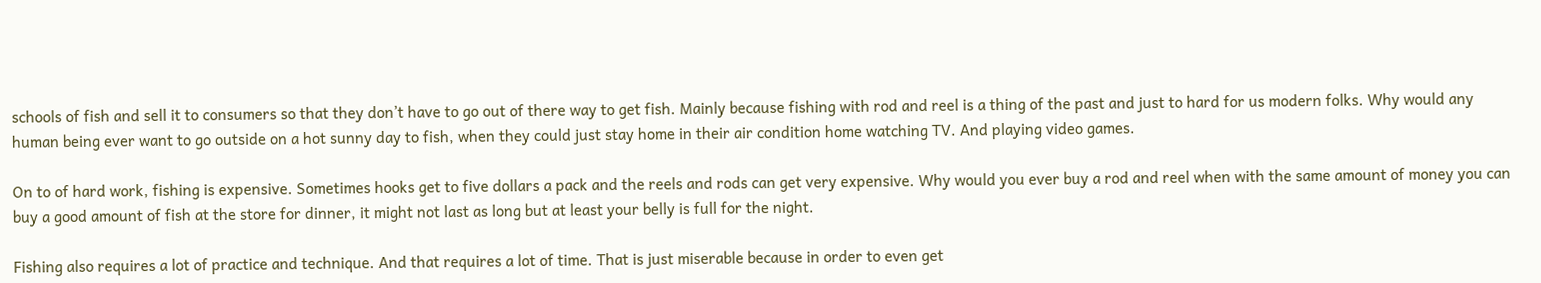schools of fish and sell it to consumers so that they don’t have to go out of there way to get fish. Mainly because fishing with rod and reel is a thing of the past and just to hard for us modern folks. Why would any human being ever want to go outside on a hot sunny day to fish, when they could just stay home in their air condition home watching TV. And playing video games.

On to of hard work, fishing is expensive. Sometimes hooks get to five dollars a pack and the reels and rods can get very expensive. Why would you ever buy a rod and reel when with the same amount of money you can buy a good amount of fish at the store for dinner, it might not last as long but at least your belly is full for the night.

Fishing also requires a lot of practice and technique. And that requires a lot of time. That is just miserable because in order to even get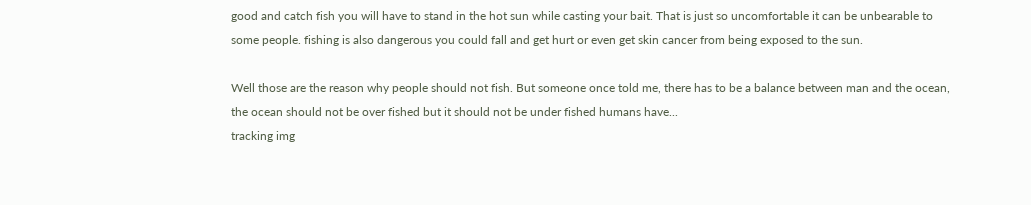good and catch fish you will have to stand in the hot sun while casting your bait. That is just so uncomfortable it can be unbearable to some people. fishing is also dangerous you could fall and get hurt or even get skin cancer from being exposed to the sun.

Well those are the reason why people should not fish. But someone once told me, there has to be a balance between man and the ocean, the ocean should not be over fished but it should not be under fished humans have...
tracking img